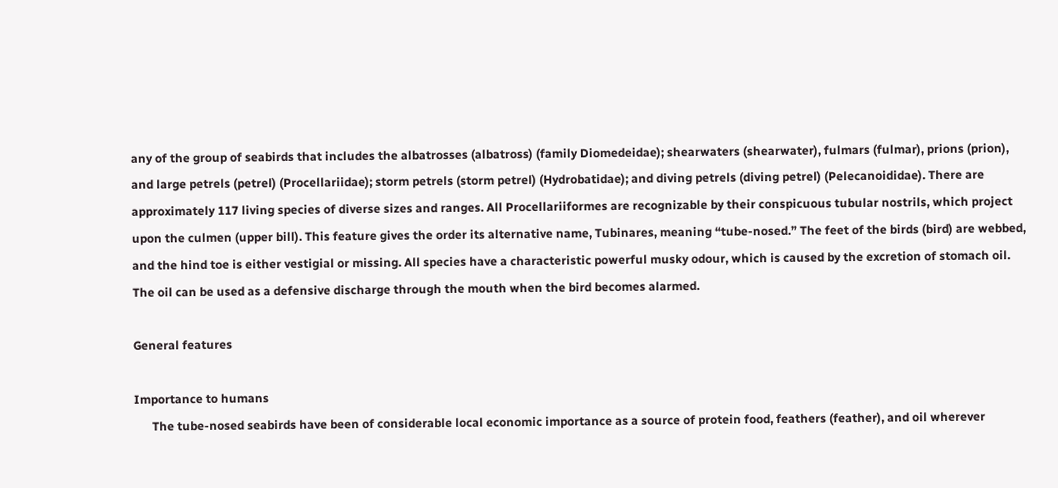any of the group of seabirds that includes the albatrosses (albatross) (family Diomedeidae); shearwaters (shearwater), fulmars (fulmar), prions (prion), and large petrels (petrel) (Procellariidae); storm petrels (storm petrel) (Hydrobatidae); and diving petrels (diving petrel) (Pelecanoididae). There are approximately 117 living species of diverse sizes and ranges. All Procellariiformes are recognizable by their conspicuous tubular nostrils, which project upon the culmen (upper bill). This feature gives the order its alternative name, Tubinares, meaning “tube-nosed.” The feet of the birds (bird) are webbed, and the hind toe is either vestigial or missing. All species have a characteristic powerful musky odour, which is caused by the excretion of stomach oil. The oil can be used as a defensive discharge through the mouth when the bird becomes alarmed.

General features

Importance to humans
      The tube-nosed seabirds have been of considerable local economic importance as a source of protein food, feathers (feather), and oil wherever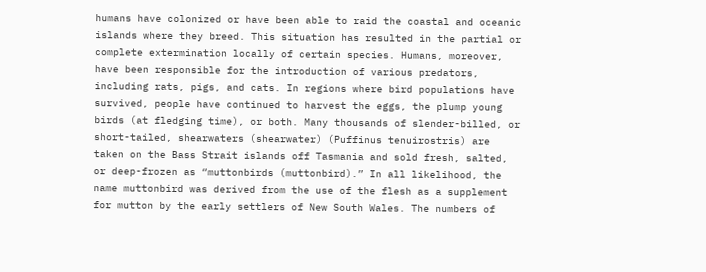humans have colonized or have been able to raid the coastal and oceanic islands where they breed. This situation has resulted in the partial or complete extermination locally of certain species. Humans, moreover, have been responsible for the introduction of various predators, including rats, pigs, and cats. In regions where bird populations have survived, people have continued to harvest the eggs, the plump young birds (at fledging time), or both. Many thousands of slender-billed, or short-tailed, shearwaters (shearwater) (Puffinus tenuirostris) are taken on the Bass Strait islands off Tasmania and sold fresh, salted, or deep-frozen as “muttonbirds (muttonbird).” In all likelihood, the name muttonbird was derived from the use of the flesh as a supplement for mutton by the early settlers of New South Wales. The numbers of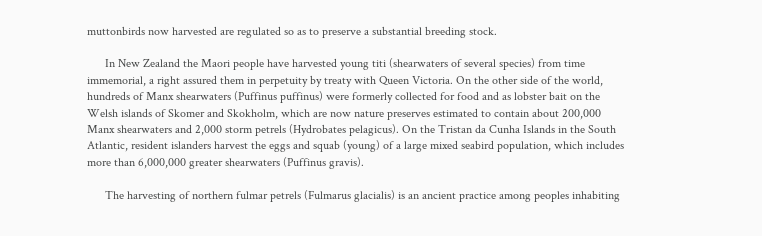muttonbirds now harvested are regulated so as to preserve a substantial breeding stock.

      In New Zealand the Maori people have harvested young titi (shearwaters of several species) from time immemorial, a right assured them in perpetuity by treaty with Queen Victoria. On the other side of the world, hundreds of Manx shearwaters (Puffinus puffinus) were formerly collected for food and as lobster bait on the Welsh islands of Skomer and Skokholm, which are now nature preserves estimated to contain about 200,000 Manx shearwaters and 2,000 storm petrels (Hydrobates pelagicus). On the Tristan da Cunha Islands in the South Atlantic, resident islanders harvest the eggs and squab (young) of a large mixed seabird population, which includes more than 6,000,000 greater shearwaters (Puffinus gravis).

      The harvesting of northern fulmar petrels (Fulmarus glacialis) is an ancient practice among peoples inhabiting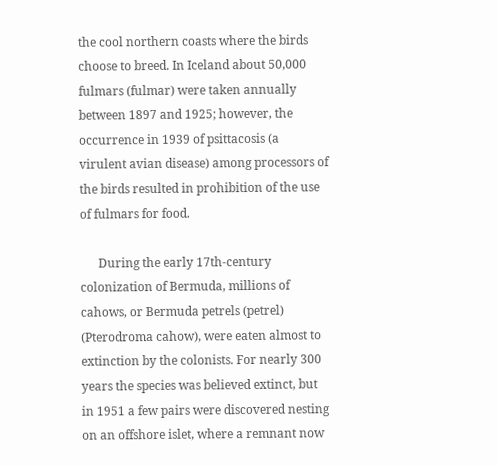the cool northern coasts where the birds choose to breed. In Iceland about 50,000 fulmars (fulmar) were taken annually between 1897 and 1925; however, the occurrence in 1939 of psittacosis (a virulent avian disease) among processors of the birds resulted in prohibition of the use of fulmars for food.

      During the early 17th-century colonization of Bermuda, millions of cahows, or Bermuda petrels (petrel) (Pterodroma cahow), were eaten almost to extinction by the colonists. For nearly 300 years the species was believed extinct, but in 1951 a few pairs were discovered nesting on an offshore islet, where a remnant now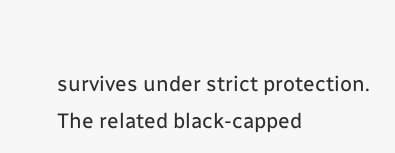survives under strict protection. The related black-capped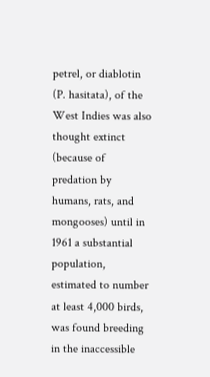petrel, or diablotin (P. hasitata), of the West Indies was also thought extinct (because of predation by humans, rats, and mongooses) until in 1961 a substantial population, estimated to number at least 4,000 birds, was found breeding in the inaccessible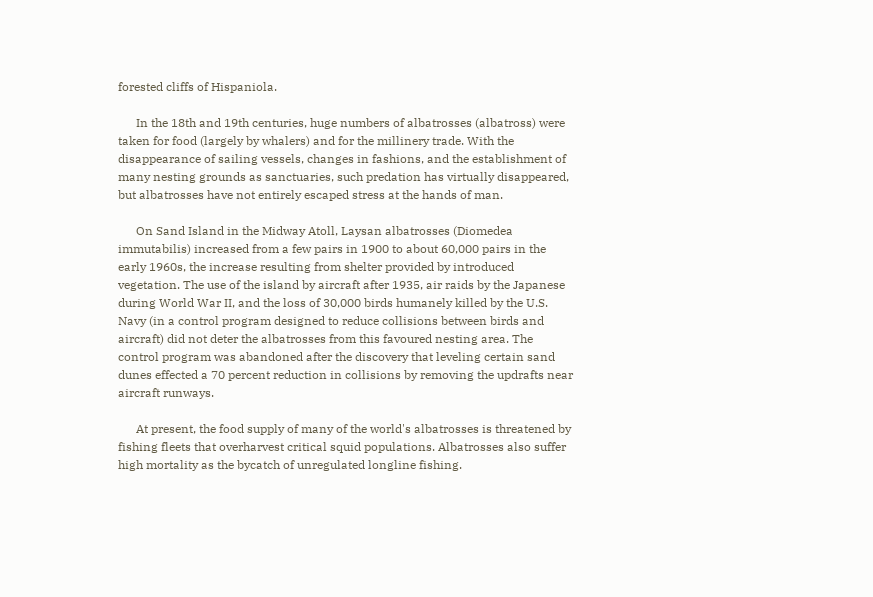forested cliffs of Hispaniola.

      In the 18th and 19th centuries, huge numbers of albatrosses (albatross) were taken for food (largely by whalers) and for the millinery trade. With the disappearance of sailing vessels, changes in fashions, and the establishment of many nesting grounds as sanctuaries, such predation has virtually disappeared, but albatrosses have not entirely escaped stress at the hands of man.

      On Sand Island in the Midway Atoll, Laysan albatrosses (Diomedea immutabilis) increased from a few pairs in 1900 to about 60,000 pairs in the early 1960s, the increase resulting from shelter provided by introduced vegetation. The use of the island by aircraft after 1935, air raids by the Japanese during World War II, and the loss of 30,000 birds humanely killed by the U.S. Navy (in a control program designed to reduce collisions between birds and aircraft) did not deter the albatrosses from this favoured nesting area. The control program was abandoned after the discovery that leveling certain sand dunes effected a 70 percent reduction in collisions by removing the updrafts near aircraft runways.

      At present, the food supply of many of the world's albatrosses is threatened by fishing fleets that overharvest critical squid populations. Albatrosses also suffer high mortality as the bycatch of unregulated longline fishing.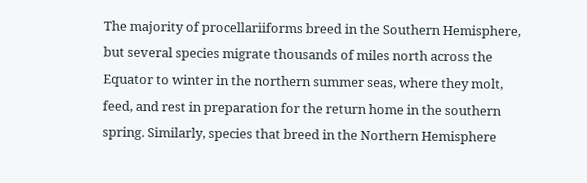The majority of procellariiforms breed in the Southern Hemisphere, but several species migrate thousands of miles north across the Equator to winter in the northern summer seas, where they molt, feed, and rest in preparation for the return home in the southern spring. Similarly, species that breed in the Northern Hemisphere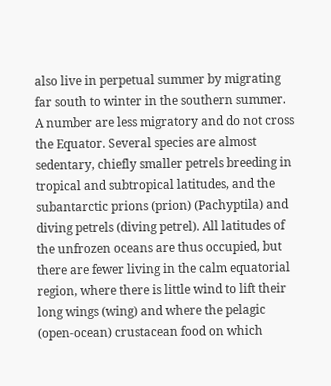also live in perpetual summer by migrating far south to winter in the southern summer. A number are less migratory and do not cross the Equator. Several species are almost sedentary, chiefly smaller petrels breeding in tropical and subtropical latitudes, and the subantarctic prions (prion) (Pachyptila) and diving petrels (diving petrel). All latitudes of the unfrozen oceans are thus occupied, but there are fewer living in the calm equatorial region, where there is little wind to lift their long wings (wing) and where the pelagic (open-ocean) crustacean food on which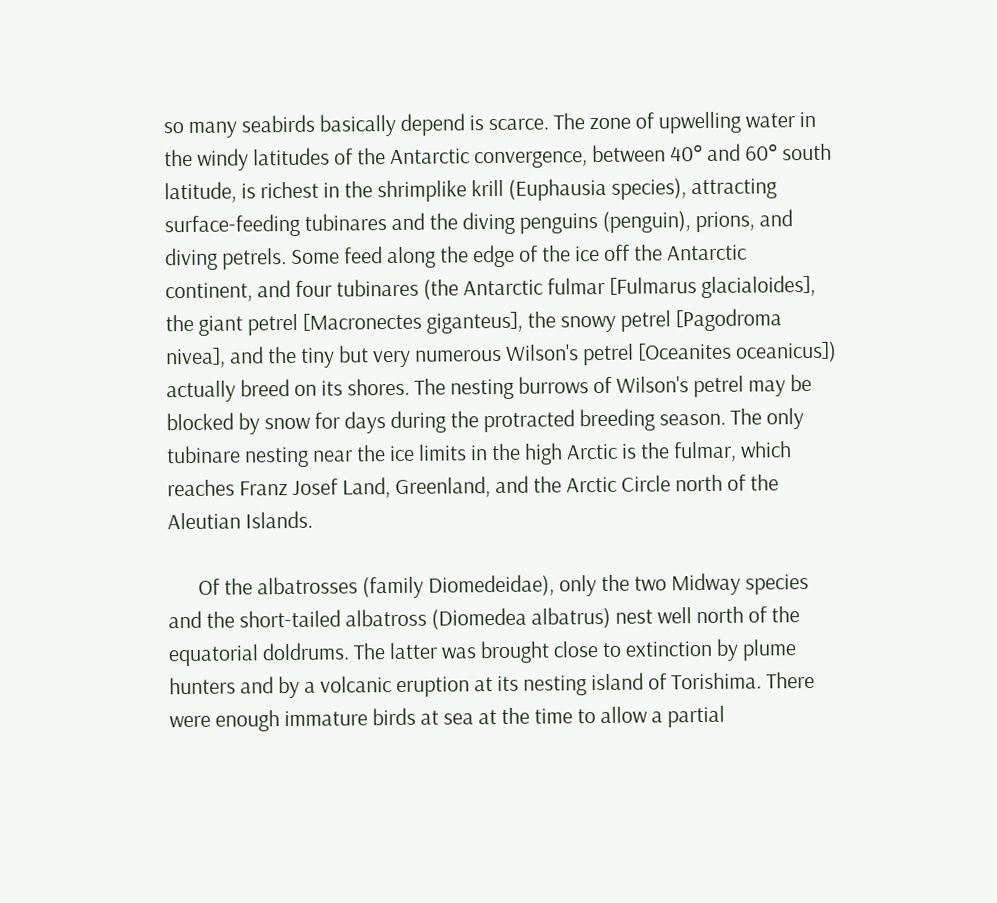so many seabirds basically depend is scarce. The zone of upwelling water in the windy latitudes of the Antarctic convergence, between 40° and 60° south latitude, is richest in the shrimplike krill (Euphausia species), attracting surface-feeding tubinares and the diving penguins (penguin), prions, and diving petrels. Some feed along the edge of the ice off the Antarctic continent, and four tubinares (the Antarctic fulmar [Fulmarus glacialoides], the giant petrel [Macronectes giganteus], the snowy petrel [Pagodroma nivea], and the tiny but very numerous Wilson's petrel [Oceanites oceanicus]) actually breed on its shores. The nesting burrows of Wilson's petrel may be blocked by snow for days during the protracted breeding season. The only tubinare nesting near the ice limits in the high Arctic is the fulmar, which reaches Franz Josef Land, Greenland, and the Arctic Circle north of the Aleutian Islands.

      Of the albatrosses (family Diomedeidae), only the two Midway species and the short-tailed albatross (Diomedea albatrus) nest well north of the equatorial doldrums. The latter was brought close to extinction by plume hunters and by a volcanic eruption at its nesting island of Torishima. There were enough immature birds at sea at the time to allow a partial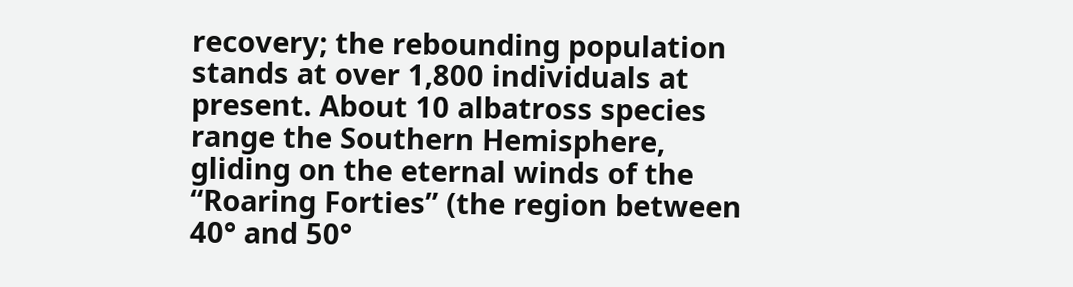recovery; the rebounding population stands at over 1,800 individuals at present. About 10 albatross species range the Southern Hemisphere, gliding on the eternal winds of the “Roaring Forties” (the region between 40° and 50°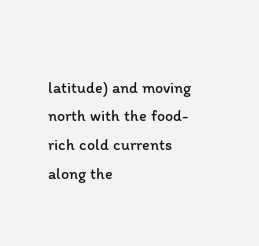latitude) and moving north with the food-rich cold currents along the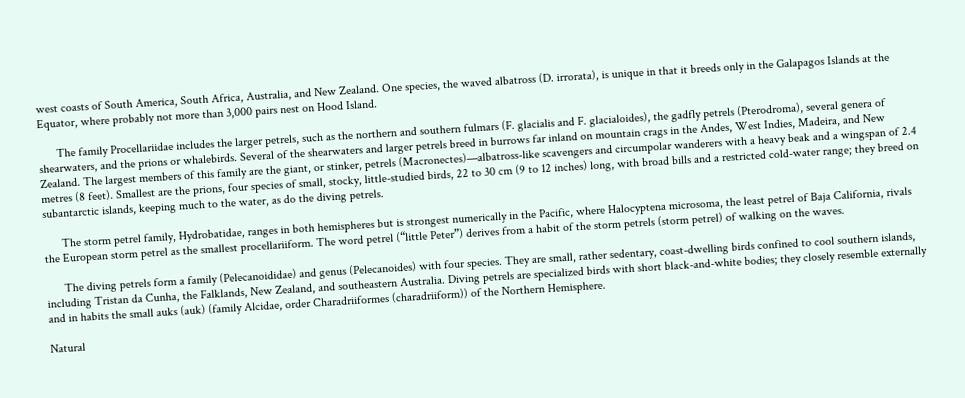west coasts of South America, South Africa, Australia, and New Zealand. One species, the waved albatross (D. irrorata), is unique in that it breeds only in the Galapagos Islands at the Equator, where probably not more than 3,000 pairs nest on Hood Island.

      The family Procellariidae includes the larger petrels, such as the northern and southern fulmars (F. glacialis and F. glacialoides), the gadfly petrels (Pterodroma), several genera of shearwaters, and the prions or whalebirds. Several of the shearwaters and larger petrels breed in burrows far inland on mountain crags in the Andes, West Indies, Madeira, and New Zealand. The largest members of this family are the giant, or stinker, petrels (Macronectes)—albatross-like scavengers and circumpolar wanderers with a heavy beak and a wingspan of 2.4 metres (8 feet). Smallest are the prions, four species of small, stocky, little-studied birds, 22 to 30 cm (9 to 12 inches) long, with broad bills and a restricted cold-water range; they breed on subantarctic islands, keeping much to the water, as do the diving petrels.

      The storm petrel family, Hydrobatidae, ranges in both hemispheres but is strongest numerically in the Pacific, where Halocyptena microsoma, the least petrel of Baja California, rivals the European storm petrel as the smallest procellariiform. The word petrel (“little Peter”) derives from a habit of the storm petrels (storm petrel) of walking on the waves.

      The diving petrels form a family (Pelecanoididae) and genus (Pelecanoides) with four species. They are small, rather sedentary, coast-dwelling birds confined to cool southern islands, including Tristan da Cunha, the Falklands, New Zealand, and southeastern Australia. Diving petrels are specialized birds with short black-and-white bodies; they closely resemble externally and in habits the small auks (auk) (family Alcidae, order Charadriiformes (charadriiform)) of the Northern Hemisphere.

Natural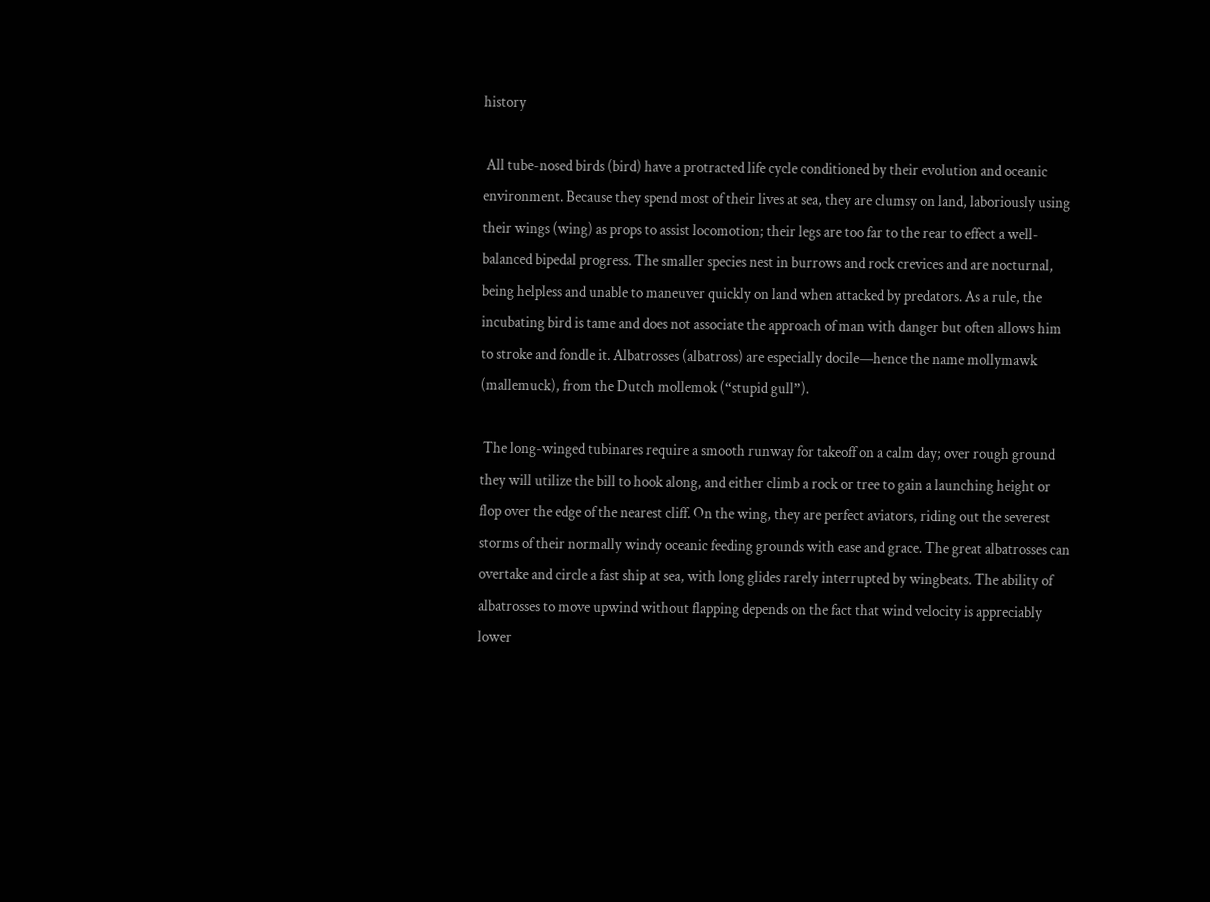history

 All tube-nosed birds (bird) have a protracted life cycle conditioned by their evolution and oceanic environment. Because they spend most of their lives at sea, they are clumsy on land, laboriously using their wings (wing) as props to assist locomotion; their legs are too far to the rear to effect a well-balanced bipedal progress. The smaller species nest in burrows and rock crevices and are nocturnal, being helpless and unable to maneuver quickly on land when attacked by predators. As a rule, the incubating bird is tame and does not associate the approach of man with danger but often allows him to stroke and fondle it. Albatrosses (albatross) are especially docile—hence the name mollymawk (mallemuck), from the Dutch mollemok (“stupid gull”).

 The long-winged tubinares require a smooth runway for takeoff on a calm day; over rough ground they will utilize the bill to hook along, and either climb a rock or tree to gain a launching height or flop over the edge of the nearest cliff. On the wing, they are perfect aviators, riding out the severest storms of their normally windy oceanic feeding grounds with ease and grace. The great albatrosses can overtake and circle a fast ship at sea, with long glides rarely interrupted by wingbeats. The ability of albatrosses to move upwind without flapping depends on the fact that wind velocity is appreciably lower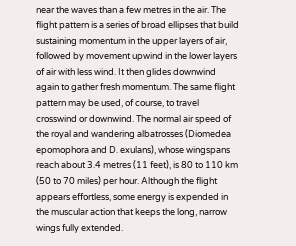near the waves than a few metres in the air. The flight pattern is a series of broad ellipses that build sustaining momentum in the upper layers of air, followed by movement upwind in the lower layers of air with less wind. It then glides downwind again to gather fresh momentum. The same flight pattern may be used, of course, to travel crosswind or downwind. The normal air speed of the royal and wandering albatrosses (Diomedea epomophora and D. exulans), whose wingspans reach about 3.4 metres (11 feet), is 80 to 110 km (50 to 70 miles) per hour. Although the flight appears effortless, some energy is expended in the muscular action that keeps the long, narrow wings fully extended.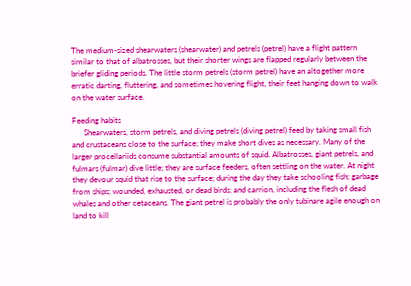The medium-sized shearwaters (shearwater) and petrels (petrel) have a flight pattern similar to that of albatrosses, but their shorter wings are flapped regularly between the briefer gliding periods. The little storm petrels (storm petrel) have an altogether more erratic darting, fluttering, and sometimes hovering flight, their feet hanging down to walk on the water surface.

Feeding habits
      Shearwaters, storm petrels, and diving petrels (diving petrel) feed by taking small fish and crustaceans close to the surface; they make short dives as necessary. Many of the larger procellariids consume substantial amounts of squid. Albatrosses, giant petrels, and fulmars (fulmar) dive little; they are surface feeders, often settling on the water. At night they devour squid that rise to the surface; during the day they take schooling fish; garbage from ships; wounded, exhausted, or dead birds; and carrion, including the flesh of dead whales and other cetaceans. The giant petrel is probably the only tubinare agile enough on land to kill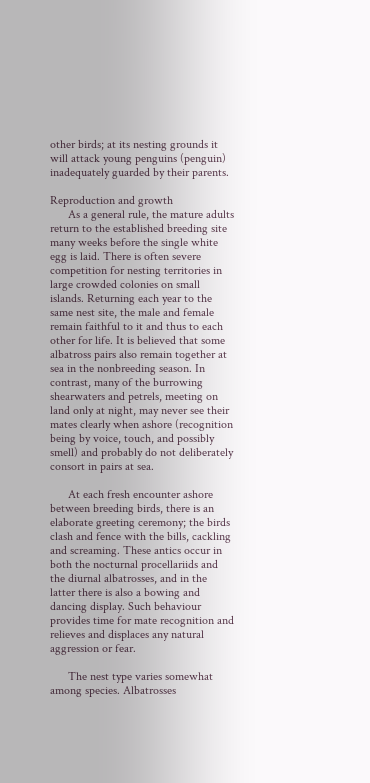other birds; at its nesting grounds it will attack young penguins (penguin) inadequately guarded by their parents.

Reproduction and growth
      As a general rule, the mature adults return to the established breeding site many weeks before the single white egg is laid. There is often severe competition for nesting territories in large crowded colonies on small islands. Returning each year to the same nest site, the male and female remain faithful to it and thus to each other for life. It is believed that some albatross pairs also remain together at sea in the nonbreeding season. In contrast, many of the burrowing shearwaters and petrels, meeting on land only at night, may never see their mates clearly when ashore (recognition being by voice, touch, and possibly smell) and probably do not deliberately consort in pairs at sea.

      At each fresh encounter ashore between breeding birds, there is an elaborate greeting ceremony; the birds clash and fence with the bills, cackling and screaming. These antics occur in both the nocturnal procellariids and the diurnal albatrosses, and in the latter there is also a bowing and dancing display. Such behaviour provides time for mate recognition and relieves and displaces any natural aggression or fear.

      The nest type varies somewhat among species. Albatrosses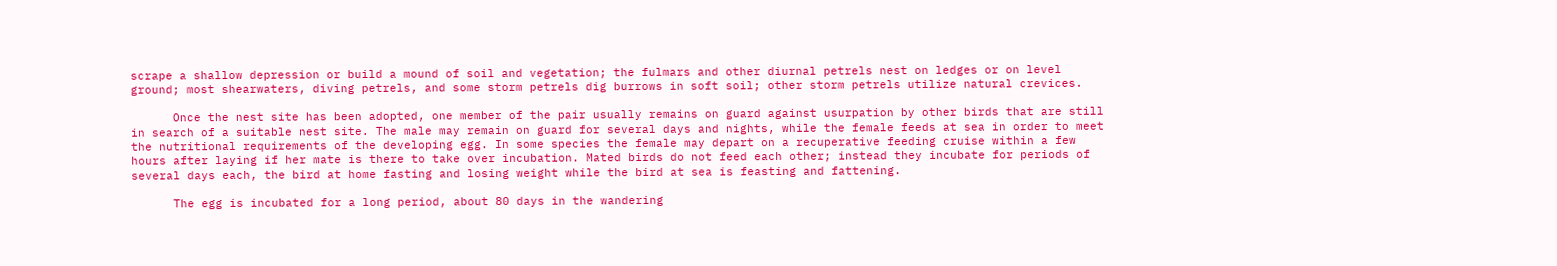scrape a shallow depression or build a mound of soil and vegetation; the fulmars and other diurnal petrels nest on ledges or on level ground; most shearwaters, diving petrels, and some storm petrels dig burrows in soft soil; other storm petrels utilize natural crevices.

      Once the nest site has been adopted, one member of the pair usually remains on guard against usurpation by other birds that are still in search of a suitable nest site. The male may remain on guard for several days and nights, while the female feeds at sea in order to meet the nutritional requirements of the developing egg. In some species the female may depart on a recuperative feeding cruise within a few hours after laying if her mate is there to take over incubation. Mated birds do not feed each other; instead they incubate for periods of several days each, the bird at home fasting and losing weight while the bird at sea is feasting and fattening.

      The egg is incubated for a long period, about 80 days in the wandering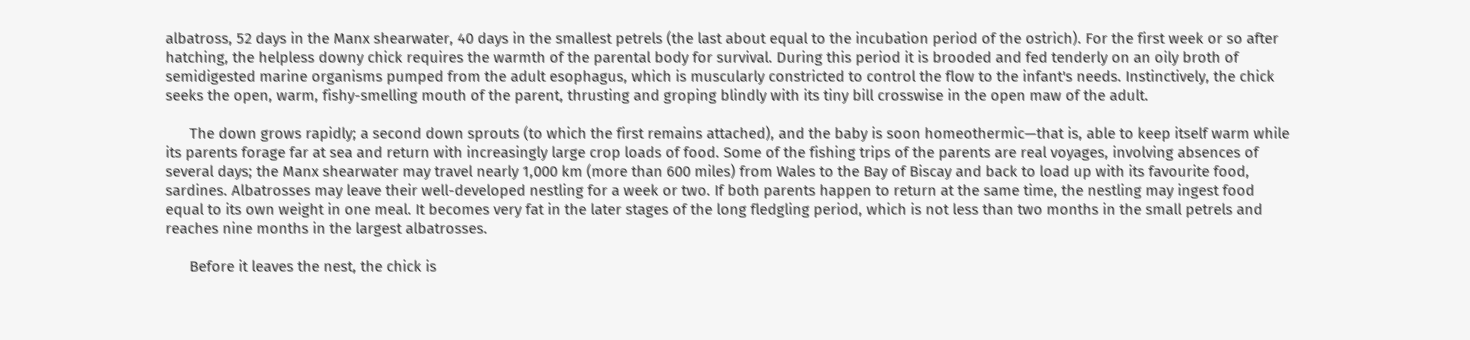albatross, 52 days in the Manx shearwater, 40 days in the smallest petrels (the last about equal to the incubation period of the ostrich). For the first week or so after hatching, the helpless downy chick requires the warmth of the parental body for survival. During this period it is brooded and fed tenderly on an oily broth of semidigested marine organisms pumped from the adult esophagus, which is muscularly constricted to control the flow to the infant's needs. Instinctively, the chick seeks the open, warm, fishy-smelling mouth of the parent, thrusting and groping blindly with its tiny bill crosswise in the open maw of the adult.

      The down grows rapidly; a second down sprouts (to which the first remains attached), and the baby is soon homeothermic—that is, able to keep itself warm while its parents forage far at sea and return with increasingly large crop loads of food. Some of the fishing trips of the parents are real voyages, involving absences of several days; the Manx shearwater may travel nearly 1,000 km (more than 600 miles) from Wales to the Bay of Biscay and back to load up with its favourite food, sardines. Albatrosses may leave their well-developed nestling for a week or two. If both parents happen to return at the same time, the nestling may ingest food equal to its own weight in one meal. It becomes very fat in the later stages of the long fledgling period, which is not less than two months in the small petrels and reaches nine months in the largest albatrosses.

      Before it leaves the nest, the chick is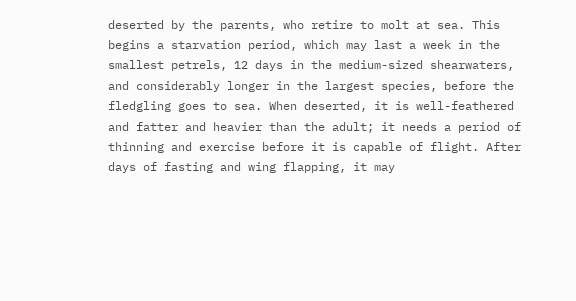deserted by the parents, who retire to molt at sea. This begins a starvation period, which may last a week in the smallest petrels, 12 days in the medium-sized shearwaters, and considerably longer in the largest species, before the fledgling goes to sea. When deserted, it is well-feathered and fatter and heavier than the adult; it needs a period of thinning and exercise before it is capable of flight. After days of fasting and wing flapping, it may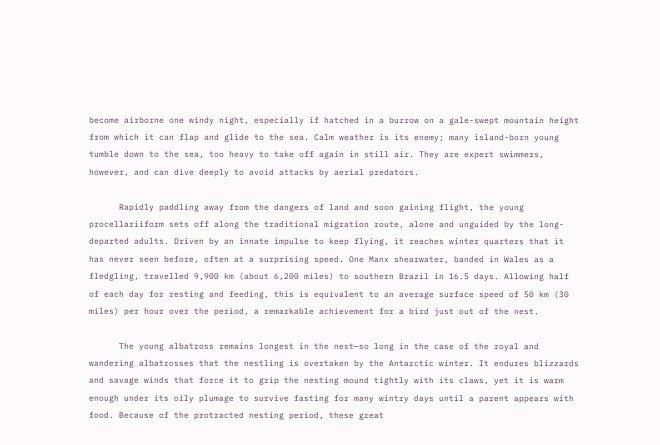become airborne one windy night, especially if hatched in a burrow on a gale-swept mountain height from which it can flap and glide to the sea. Calm weather is its enemy; many island-born young tumble down to the sea, too heavy to take off again in still air. They are expert swimmers, however, and can dive deeply to avoid attacks by aerial predators.

      Rapidly paddling away from the dangers of land and soon gaining flight, the young procellariiform sets off along the traditional migration route, alone and unguided by the long-departed adults. Driven by an innate impulse to keep flying, it reaches winter quarters that it has never seen before, often at a surprising speed. One Manx shearwater, banded in Wales as a fledgling, travelled 9,900 km (about 6,200 miles) to southern Brazil in 16.5 days. Allowing half of each day for resting and feeding, this is equivalent to an average surface speed of 50 km (30 miles) per hour over the period, a remarkable achievement for a bird just out of the nest.

      The young albatross remains longest in the nest—so long in the case of the royal and wandering albatrosses that the nestling is overtaken by the Antarctic winter. It endures blizzards and savage winds that force it to grip the nesting mound tightly with its claws, yet it is warm enough under its oily plumage to survive fasting for many wintry days until a parent appears with food. Because of the protracted nesting period, these great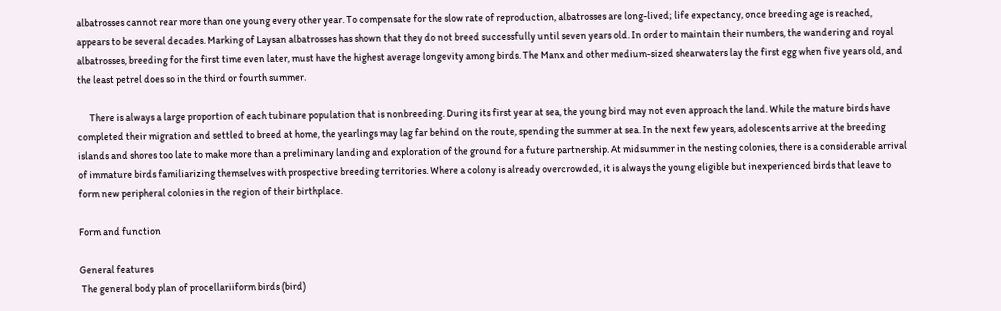albatrosses cannot rear more than one young every other year. To compensate for the slow rate of reproduction, albatrosses are long-lived; life expectancy, once breeding age is reached, appears to be several decades. Marking of Laysan albatrosses has shown that they do not breed successfully until seven years old. In order to maintain their numbers, the wandering and royal albatrosses, breeding for the first time even later, must have the highest average longevity among birds. The Manx and other medium-sized shearwaters lay the first egg when five years old, and the least petrel does so in the third or fourth summer.

      There is always a large proportion of each tubinare population that is nonbreeding. During its first year at sea, the young bird may not even approach the land. While the mature birds have completed their migration and settled to breed at home, the yearlings may lag far behind on the route, spending the summer at sea. In the next few years, adolescents arrive at the breeding islands and shores too late to make more than a preliminary landing and exploration of the ground for a future partnership. At midsummer in the nesting colonies, there is a considerable arrival of immature birds familiarizing themselves with prospective breeding territories. Where a colony is already overcrowded, it is always the young eligible but inexperienced birds that leave to form new peripheral colonies in the region of their birthplace.

Form and function

General features
 The general body plan of procellariiform birds (bird)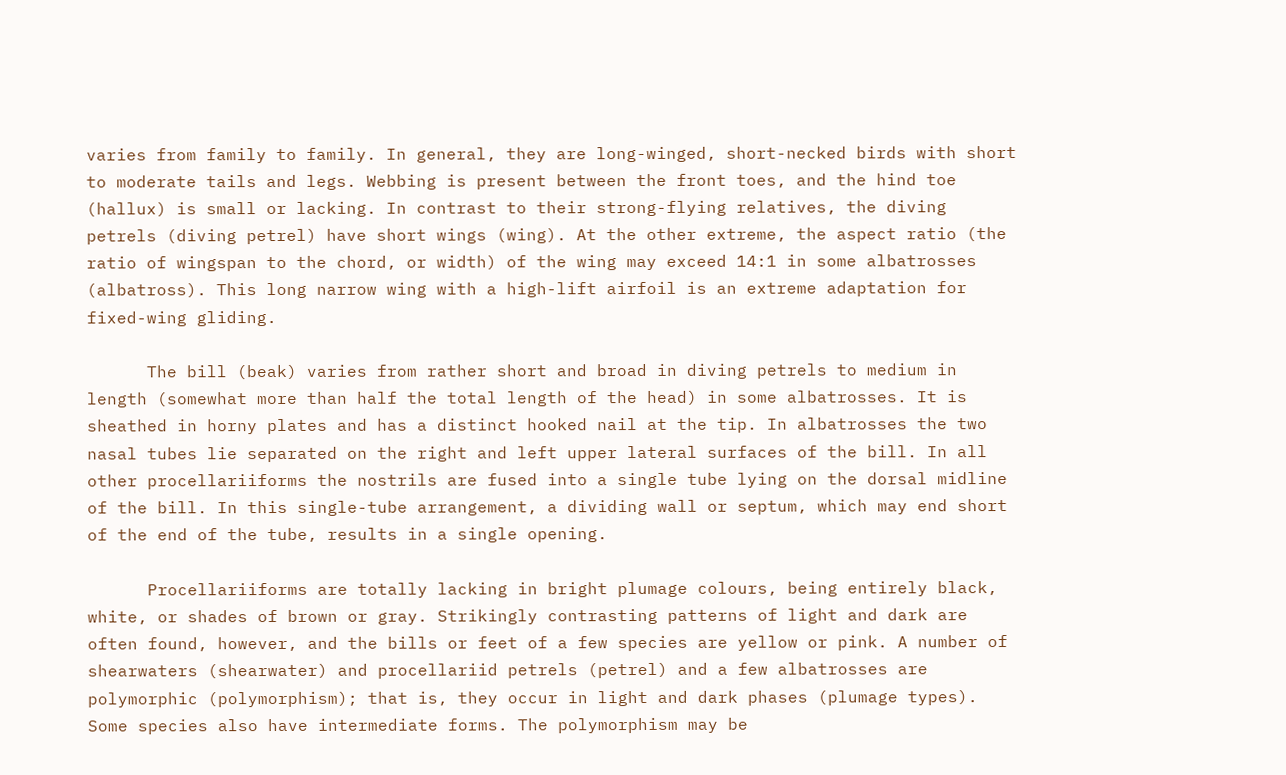varies from family to family. In general, they are long-winged, short-necked birds with short to moderate tails and legs. Webbing is present between the front toes, and the hind toe (hallux) is small or lacking. In contrast to their strong-flying relatives, the diving petrels (diving petrel) have short wings (wing). At the other extreme, the aspect ratio (the ratio of wingspan to the chord, or width) of the wing may exceed 14:1 in some albatrosses (albatross). This long narrow wing with a high-lift airfoil is an extreme adaptation for fixed-wing gliding.

      The bill (beak) varies from rather short and broad in diving petrels to medium in length (somewhat more than half the total length of the head) in some albatrosses. It is sheathed in horny plates and has a distinct hooked nail at the tip. In albatrosses the two nasal tubes lie separated on the right and left upper lateral surfaces of the bill. In all other procellariiforms the nostrils are fused into a single tube lying on the dorsal midline of the bill. In this single-tube arrangement, a dividing wall or septum, which may end short of the end of the tube, results in a single opening.

      Procellariiforms are totally lacking in bright plumage colours, being entirely black, white, or shades of brown or gray. Strikingly contrasting patterns of light and dark are often found, however, and the bills or feet of a few species are yellow or pink. A number of shearwaters (shearwater) and procellariid petrels (petrel) and a few albatrosses are polymorphic (polymorphism); that is, they occur in light and dark phases (plumage types). Some species also have intermediate forms. The polymorphism may be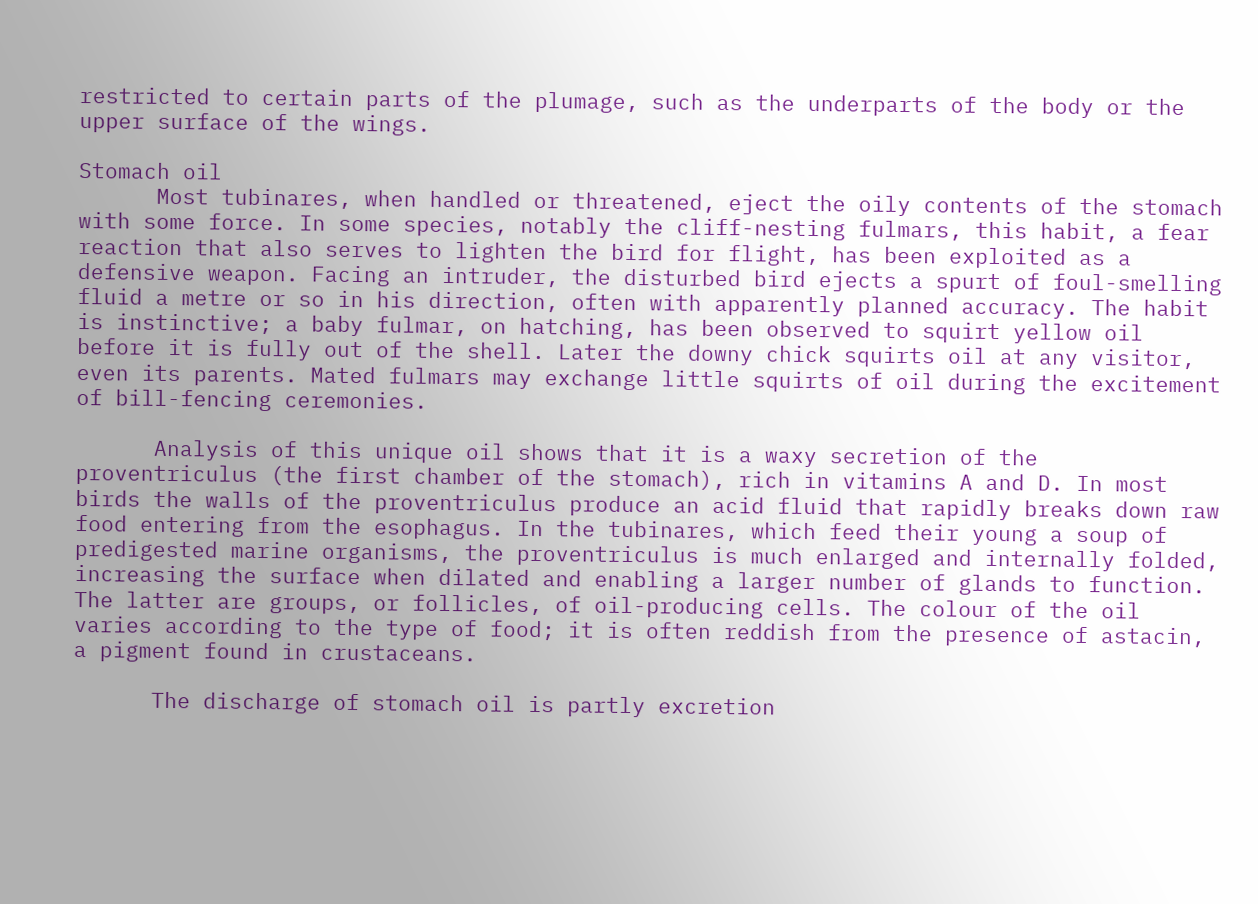restricted to certain parts of the plumage, such as the underparts of the body or the upper surface of the wings.

Stomach oil
      Most tubinares, when handled or threatened, eject the oily contents of the stomach with some force. In some species, notably the cliff-nesting fulmars, this habit, a fear reaction that also serves to lighten the bird for flight, has been exploited as a defensive weapon. Facing an intruder, the disturbed bird ejects a spurt of foul-smelling fluid a metre or so in his direction, often with apparently planned accuracy. The habit is instinctive; a baby fulmar, on hatching, has been observed to squirt yellow oil before it is fully out of the shell. Later the downy chick squirts oil at any visitor, even its parents. Mated fulmars may exchange little squirts of oil during the excitement of bill-fencing ceremonies.

      Analysis of this unique oil shows that it is a waxy secretion of the proventriculus (the first chamber of the stomach), rich in vitamins A and D. In most birds the walls of the proventriculus produce an acid fluid that rapidly breaks down raw food entering from the esophagus. In the tubinares, which feed their young a soup of predigested marine organisms, the proventriculus is much enlarged and internally folded, increasing the surface when dilated and enabling a larger number of glands to function. The latter are groups, or follicles, of oil-producing cells. The colour of the oil varies according to the type of food; it is often reddish from the presence of astacin, a pigment found in crustaceans.

      The discharge of stomach oil is partly excretion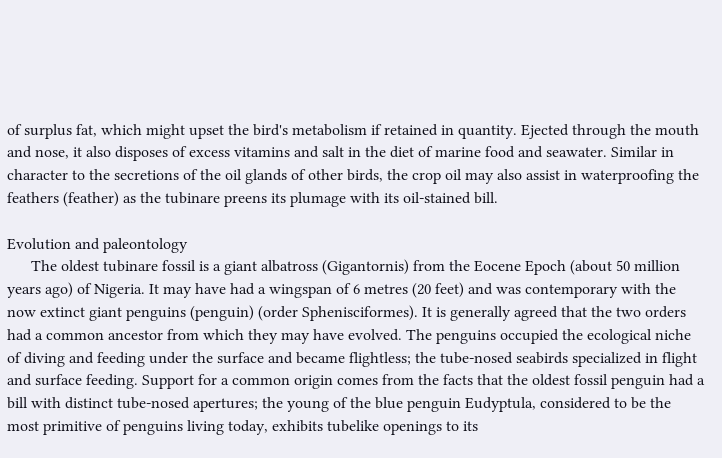of surplus fat, which might upset the bird's metabolism if retained in quantity. Ejected through the mouth and nose, it also disposes of excess vitamins and salt in the diet of marine food and seawater. Similar in character to the secretions of the oil glands of other birds, the crop oil may also assist in waterproofing the feathers (feather) as the tubinare preens its plumage with its oil-stained bill.

Evolution and paleontology
      The oldest tubinare fossil is a giant albatross (Gigantornis) from the Eocene Epoch (about 50 million years ago) of Nigeria. It may have had a wingspan of 6 metres (20 feet) and was contemporary with the now extinct giant penguins (penguin) (order Sphenisciformes). It is generally agreed that the two orders had a common ancestor from which they may have evolved. The penguins occupied the ecological niche of diving and feeding under the surface and became flightless; the tube-nosed seabirds specialized in flight and surface feeding. Support for a common origin comes from the facts that the oldest fossil penguin had a bill with distinct tube-nosed apertures; the young of the blue penguin Eudyptula, considered to be the most primitive of penguins living today, exhibits tubelike openings to its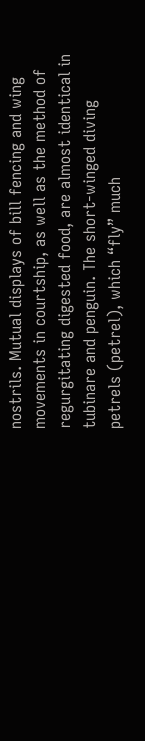nostrils. Mutual displays of bill fencing and wing movements in courtship, as well as the method of regurgitating digested food, are almost identical in tubinare and penguin. The short-winged diving petrels (petrel), which “fly” much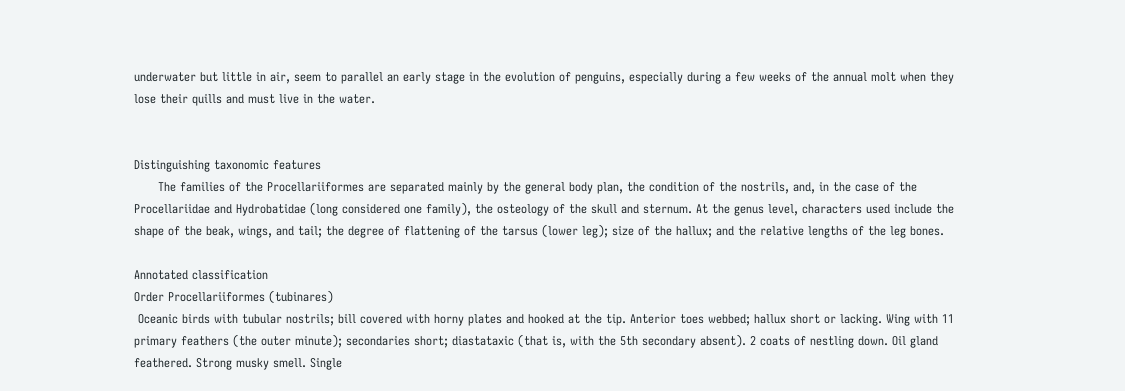underwater but little in air, seem to parallel an early stage in the evolution of penguins, especially during a few weeks of the annual molt when they lose their quills and must live in the water.


Distinguishing taxonomic features
      The families of the Procellariiformes are separated mainly by the general body plan, the condition of the nostrils, and, in the case of the Procellariidae and Hydrobatidae (long considered one family), the osteology of the skull and sternum. At the genus level, characters used include the shape of the beak, wings, and tail; the degree of flattening of the tarsus (lower leg); size of the hallux; and the relative lengths of the leg bones.

Annotated classification
Order Procellariiformes (tubinares)
 Oceanic birds with tubular nostrils; bill covered with horny plates and hooked at the tip. Anterior toes webbed; hallux short or lacking. Wing with 11 primary feathers (the outer minute); secondaries short; diastataxic (that is, with the 5th secondary absent). 2 coats of nestling down. Oil gland feathered. Strong musky smell. Single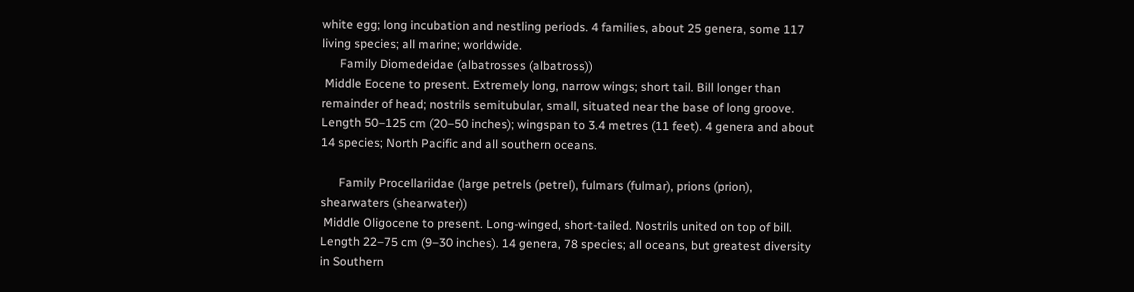white egg; long incubation and nestling periods. 4 families, about 25 genera, some 117 living species; all marine; worldwide.
      Family Diomedeidae (albatrosses (albatross))
 Middle Eocene to present. Extremely long, narrow wings; short tail. Bill longer than remainder of head; nostrils semitubular, small, situated near the base of long groove. Length 50–125 cm (20–50 inches); wingspan to 3.4 metres (11 feet). 4 genera and about 14 species; North Pacific and all southern oceans.

      Family Procellariidae (large petrels (petrel), fulmars (fulmar), prions (prion), shearwaters (shearwater))
 Middle Oligocene to present. Long-winged, short-tailed. Nostrils united on top of bill. Length 22–75 cm (9–30 inches). 14 genera, 78 species; all oceans, but greatest diversity in Southern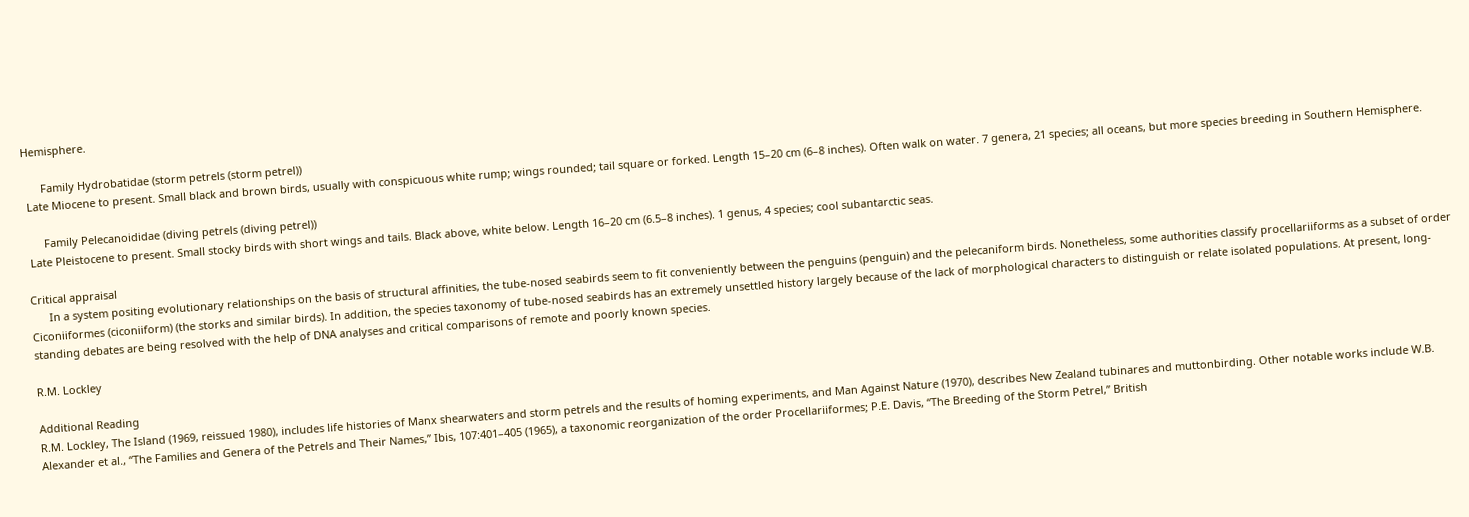Hemisphere.

      Family Hydrobatidae (storm petrels (storm petrel))
 Late Miocene to present. Small black and brown birds, usually with conspicuous white rump; wings rounded; tail square or forked. Length 15–20 cm (6–8 inches). Often walk on water. 7 genera, 21 species; all oceans, but more species breeding in Southern Hemisphere.

      Family Pelecanoididae (diving petrels (diving petrel))
 Late Pleistocene to present. Small stocky birds with short wings and tails. Black above, white below. Length 16–20 cm (6.5–8 inches). 1 genus, 4 species; cool subantarctic seas.

Critical appraisal
      In a system positing evolutionary relationships on the basis of structural affinities, the tube-nosed seabirds seem to fit conveniently between the penguins (penguin) and the pelecaniform birds. Nonetheless, some authorities classify procellariiforms as a subset of order Ciconiiformes (ciconiiform) (the storks and similar birds). In addition, the species taxonomy of tube-nosed seabirds has an extremely unsettled history largely because of the lack of morphological characters to distinguish or relate isolated populations. At present, long-standing debates are being resolved with the help of DNA analyses and critical comparisons of remote and poorly known species.

R.M. Lockley

Additional Reading
R.M. Lockley, The Island (1969, reissued 1980), includes life histories of Manx shearwaters and storm petrels and the results of homing experiments, and Man Against Nature (1970), describes New Zealand tubinares and muttonbirding. Other notable works include W.B. Alexander et al., “The Families and Genera of the Petrels and Their Names,” Ibis, 107:401–405 (1965), a taxonomic reorganization of the order Procellariiformes; P.E. Davis, “The Breeding of the Storm Petrel,” British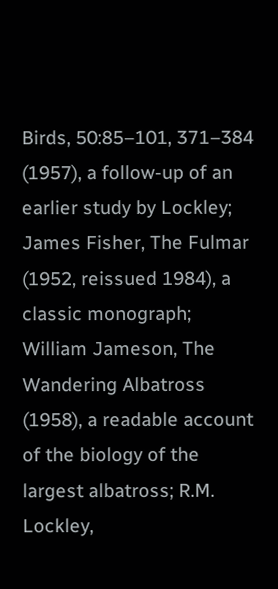Birds, 50:85–101, 371–384 (1957), a follow-up of an earlier study by Lockley; James Fisher, The Fulmar (1952, reissued 1984), a classic monograph; William Jameson, The Wandering Albatross (1958), a readable account of the biology of the largest albatross; R.M. Lockley,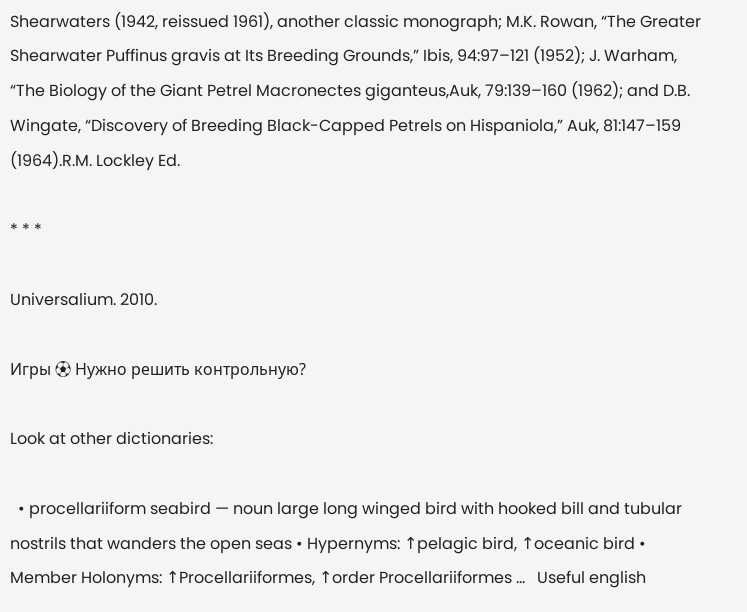Shearwaters (1942, reissued 1961), another classic monograph; M.K. Rowan, “The Greater Shearwater Puffinus gravis at Its Breeding Grounds,” Ibis, 94:97–121 (1952); J. Warham, “The Biology of the Giant Petrel Macronectes giganteus,Auk, 79:139–160 (1962); and D.B. Wingate, “Discovery of Breeding Black-Capped Petrels on Hispaniola,” Auk, 81:147–159 (1964).R.M. Lockley Ed.

* * *

Universalium. 2010.

Игры ⚽ Нужно решить контрольную?

Look at other dictionaries:

  • procellariiform seabird — noun large long winged bird with hooked bill and tubular nostrils that wanders the open seas • Hypernyms: ↑pelagic bird, ↑oceanic bird • Member Holonyms: ↑Procellariiformes, ↑order Procellariiformes …   Useful english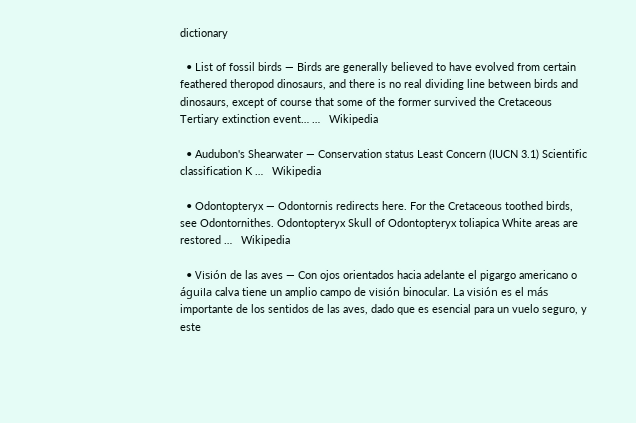dictionary

  • List of fossil birds — Birds are generally believed to have evolved from certain feathered theropod dinosaurs, and there is no real dividing line between birds and dinosaurs, except of course that some of the former survived the Cretaceous Tertiary extinction event… …   Wikipedia

  • Audubon's Shearwater — Conservation status Least Concern (IUCN 3.1) Scientific classification K …   Wikipedia

  • Odontopteryx — Odontornis redirects here. For the Cretaceous toothed birds, see Odontornithes. Odontopteryx Skull of Odontopteryx toliapica White areas are restored …   Wikipedia

  • Visión de las aves — Con ojos orientados hacia adelante el pigargo americano o águila calva tiene un amplio campo de visión binocular. La visión es el más importante de los sentidos de las aves, dado que es esencial para un vuelo seguro, y este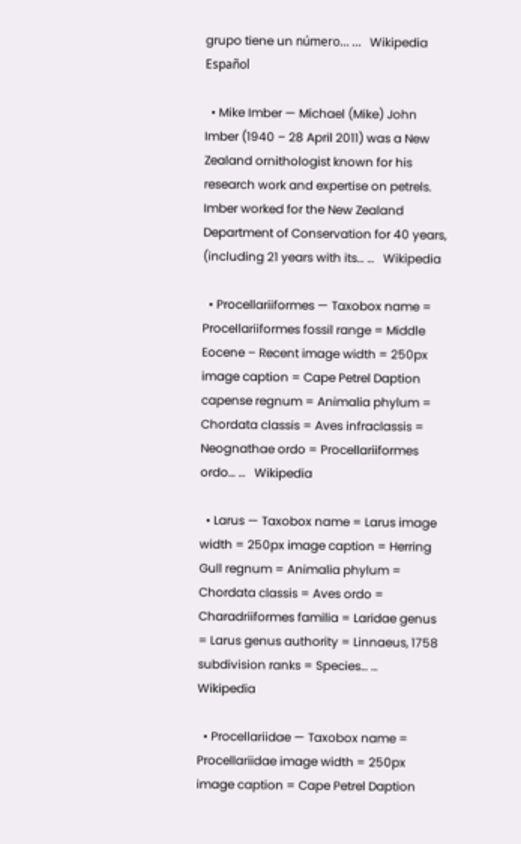grupo tiene un número… …   Wikipedia Español

  • Mike Imber — Michael (Mike) John Imber (1940 – 28 April 2011) was a New Zealand ornithologist known for his research work and expertise on petrels. Imber worked for the New Zealand Department of Conservation for 40 years, (including 21 years with its… …   Wikipedia

  • Procellariiformes — Taxobox name = Procellariiformes fossil range = Middle Eocene – Recent image width = 250px image caption = Cape Petrel Daption capense regnum = Animalia phylum = Chordata classis = Aves infraclassis = Neognathae ordo = Procellariiformes ordo… …   Wikipedia

  • Larus — Taxobox name = Larus image width = 250px image caption = Herring Gull regnum = Animalia phylum = Chordata classis = Aves ordo = Charadriiformes familia = Laridae genus = Larus genus authority = Linnaeus, 1758 subdivision ranks = Species… …   Wikipedia

  • Procellariidae — Taxobox name = Procellariidae image width = 250px image caption = Cape Petrel Daption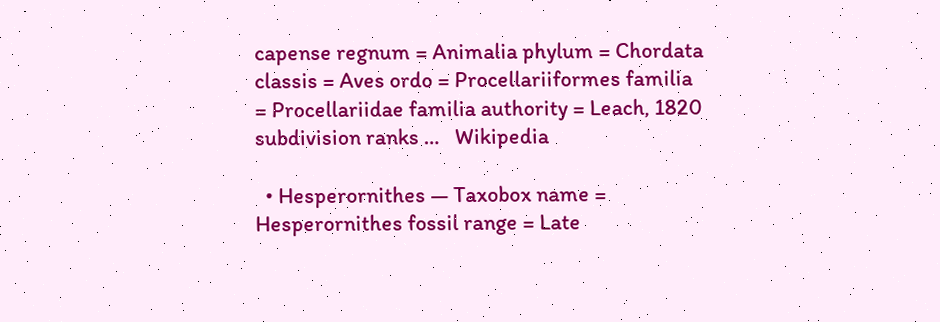capense regnum = Animalia phylum = Chordata classis = Aves ordo = Procellariiformes familia = Procellariidae familia authority = Leach, 1820 subdivision ranks …   Wikipedia

  • Hesperornithes — Taxobox name = Hesperornithes fossil range = Late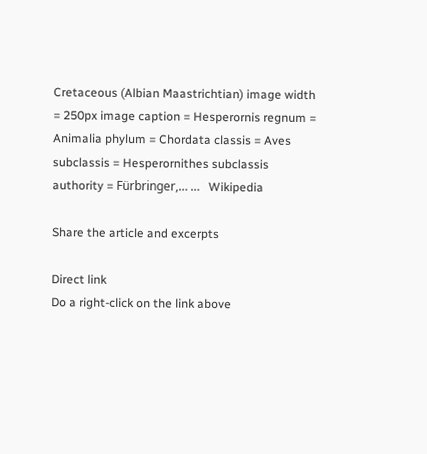Cretaceous (Albian Maastrichtian) image width = 250px image caption = Hesperornis regnum = Animalia phylum = Chordata classis = Aves subclassis = Hesperornithes subclassis authority = Fürbringer,… …   Wikipedia

Share the article and excerpts

Direct link
Do a right-click on the link above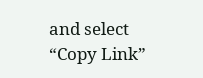and select “Copy Link”